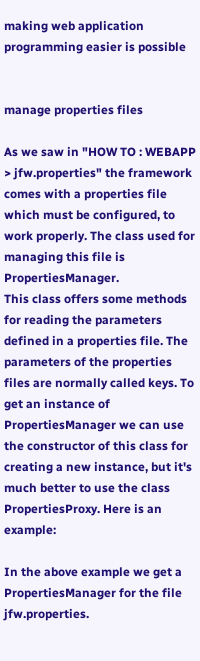making web application programming easier is possible


manage properties files

As we saw in "HOW TO : WEBAPP > jfw.properties" the framework comes with a properties file which must be configured, to work properly. The class used for managing this file is PropertiesManager.
This class offers some methods for reading the parameters defined in a properties file. The parameters of the properties files are normally called keys. To get an instance of PropertiesManager we can use the constructor of this class for creating a new instance, but it's much better to use the class PropertiesProxy. Here is an example:

In the above example we get a PropertiesManager for the file jfw.properties.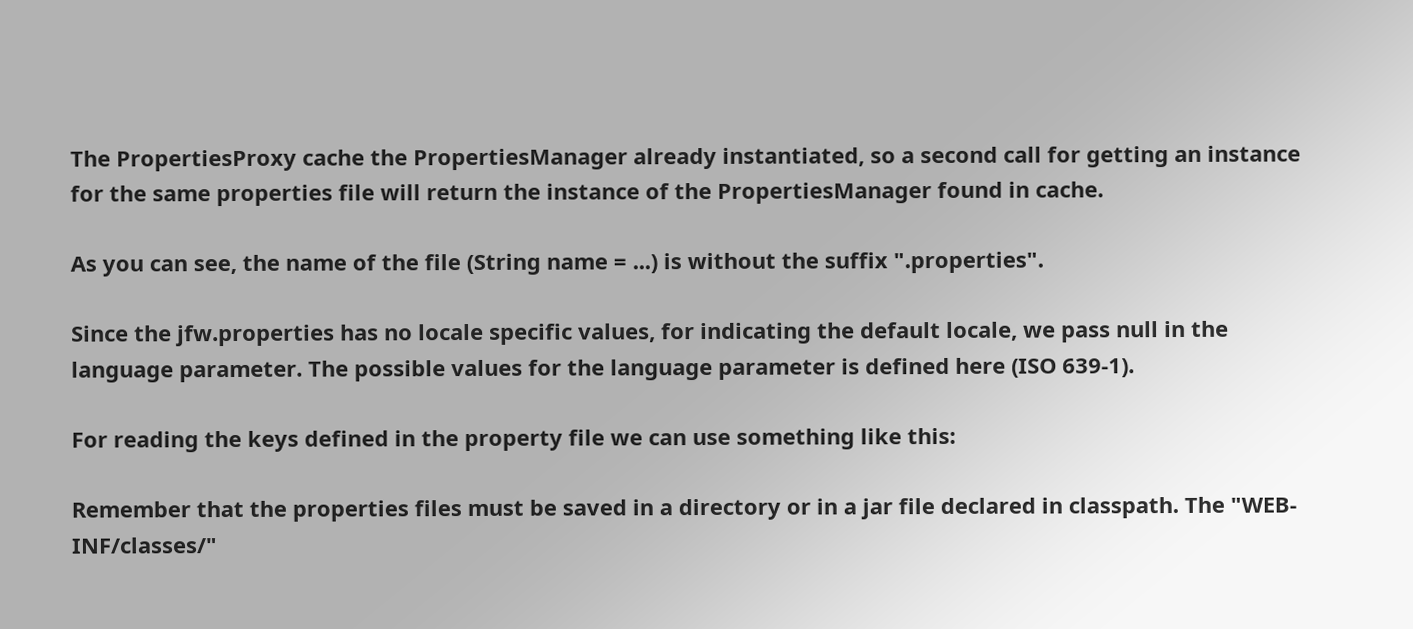The PropertiesProxy cache the PropertiesManager already instantiated, so a second call for getting an instance for the same properties file will return the instance of the PropertiesManager found in cache.

As you can see, the name of the file (String name = ...) is without the suffix ".properties".

Since the jfw.properties has no locale specific values, for indicating the default locale, we pass null in the language parameter. The possible values for the language parameter is defined here (ISO 639-1).

For reading the keys defined in the property file we can use something like this:

Remember that the properties files must be saved in a directory or in a jar file declared in classpath. The "WEB-INF/classes/"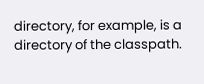directory, for example, is a directory of the classpath.